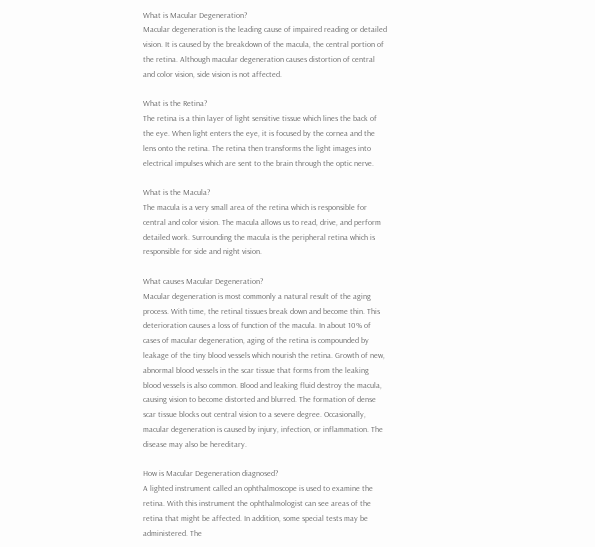What is Macular Degeneration?
Macular degeneration is the leading cause of impaired reading or detailed vision. It is caused by the breakdown of the macula, the central portion of the retina. Although macular degeneration causes distortion of central and color vision, side vision is not affected.

What is the Retina?
The retina is a thin layer of light sensitive tissue which lines the back of the eye. When light enters the eye, it is focused by the cornea and the lens onto the retina. The retina then transforms the light images into electrical impulses which are sent to the brain through the optic nerve.

What is the Macula?
The macula is a very small area of the retina which is responsible for central and color vision. The macula allows us to read, drive, and perform detailed work. Surrounding the macula is the peripheral retina which is responsible for side and night vision.

What causes Macular Degeneration?
Macular degeneration is most commonly a natural result of the aging process. With time, the retinal tissues break down and become thin. This deterioration causes a loss of function of the macula. In about 10% of cases of macular degeneration, aging of the retina is compounded by leakage of the tiny blood vessels which nourish the retina. Growth of new, abnormal blood vessels in the scar tissue that forms from the leaking blood vessels is also common. Blood and leaking fluid destroy the macula, causing vision to become distorted and blurred. The formation of dense scar tissue blocks out central vision to a severe degree. Occasionally, macular degeneration is caused by injury, infection, or inflammation. The disease may also be hereditary.

How is Macular Degeneration diagnosed?
A lighted instrument called an ophthalmoscope is used to examine the retina. With this instrument the ophthalmologist can see areas of the retina that might be affected. In addition, some special tests may be administered. The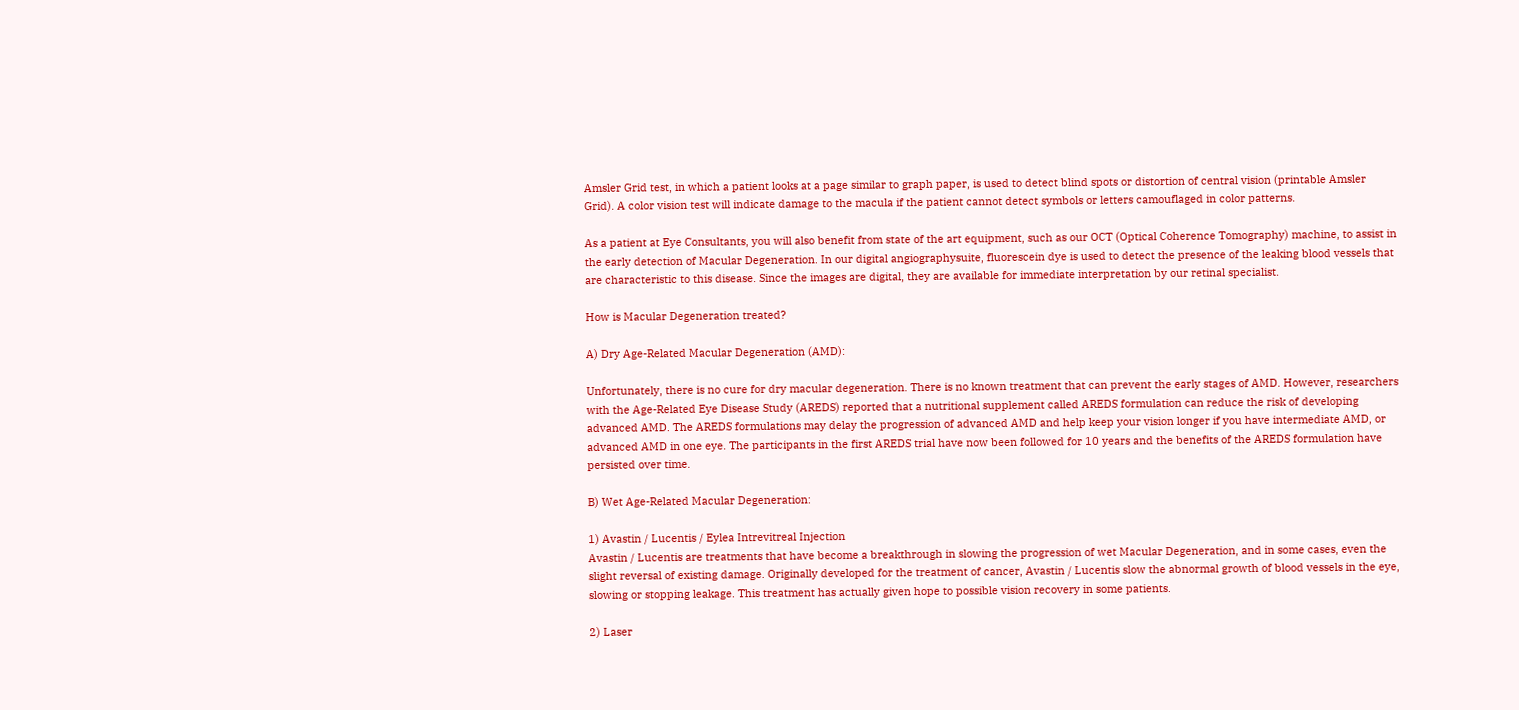Amsler Grid test, in which a patient looks at a page similar to graph paper, is used to detect blind spots or distortion of central vision (printable Amsler Grid). A color vision test will indicate damage to the macula if the patient cannot detect symbols or letters camouflaged in color patterns.

As a patient at Eye Consultants, you will also benefit from state of the art equipment, such as our OCT (Optical Coherence Tomography) machine, to assist in the early detection of Macular Degeneration. In our digital angiographysuite, fluorescein dye is used to detect the presence of the leaking blood vessels that are characteristic to this disease. Since the images are digital, they are available for immediate interpretation by our retinal specialist.

How is Macular Degeneration treated?

A) Dry Age-Related Macular Degeneration (AMD):

Unfortunately, there is no cure for dry macular degeneration. There is no known treatment that can prevent the early stages of AMD. However, researchers with the Age-Related Eye Disease Study (AREDS) reported that a nutritional supplement called AREDS formulation can reduce the risk of developing advanced AMD. The AREDS formulations may delay the progression of advanced AMD and help keep your vision longer if you have intermediate AMD, or advanced AMD in one eye. The participants in the first AREDS trial have now been followed for 10 years and the benefits of the AREDS formulation have persisted over time.

B) Wet Age-Related Macular Degeneration:

1) Avastin / Lucentis / Eylea Intrevitreal Injection
Avastin / Lucentis are treatments that have become a breakthrough in slowing the progression of wet Macular Degeneration, and in some cases, even the slight reversal of existing damage. Originally developed for the treatment of cancer, Avastin / Lucentis slow the abnormal growth of blood vessels in the eye, slowing or stopping leakage. This treatment has actually given hope to possible vision recovery in some patients.

2) Laser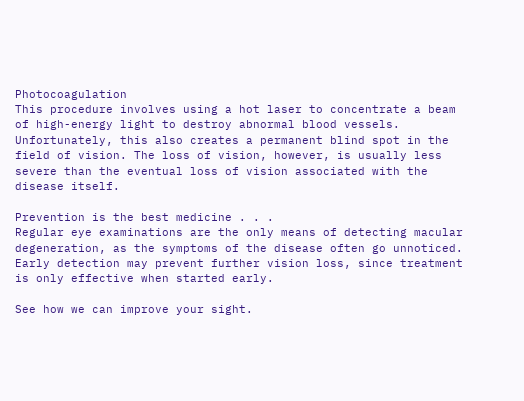Photocoagulation
This procedure involves using a hot laser to concentrate a beam of high-energy light to destroy abnormal blood vessels. Unfortunately, this also creates a permanent blind spot in the field of vision. The loss of vision, however, is usually less severe than the eventual loss of vision associated with the disease itself.

Prevention is the best medicine . . .
Regular eye examinations are the only means of detecting macular degeneration, as the symptoms of the disease often go unnoticed. Early detection may prevent further vision loss, since treatment is only effective when started early.

See how we can improve your sight.